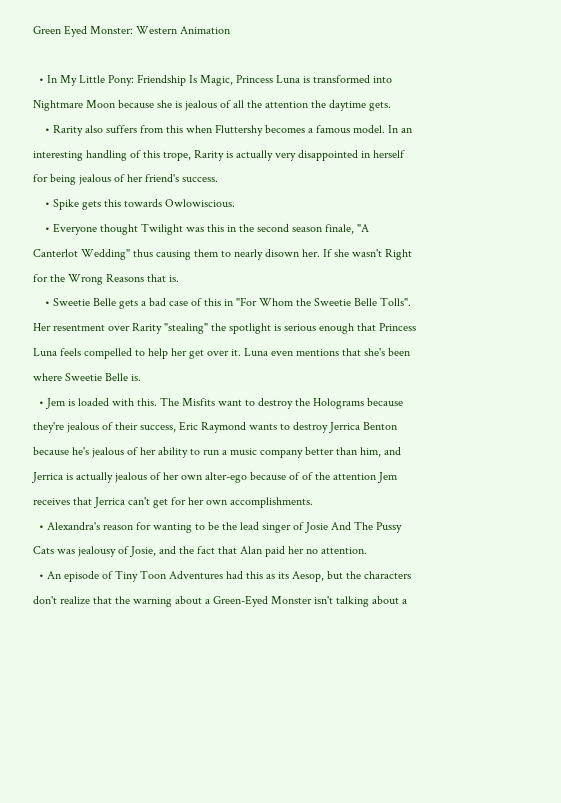Green Eyed Monster: Western Animation

  • In My Little Pony: Friendship Is Magic, Princess Luna is transformed into Nightmare Moon because she is jealous of all the attention the daytime gets.
    • Rarity also suffers from this when Fluttershy becomes a famous model. In an interesting handling of this trope, Rarity is actually very disappointed in herself for being jealous of her friend's success.
    • Spike gets this towards Owlowiscious.
    • Everyone thought Twilight was this in the second season finale, "A Canterlot Wedding" thus causing them to nearly disown her. If she wasn't Right for the Wrong Reasons that is.
    • Sweetie Belle gets a bad case of this in "For Whom the Sweetie Belle Tolls". Her resentment over Rarity "stealing" the spotlight is serious enough that Princess Luna feels compelled to help her get over it. Luna even mentions that she's been where Sweetie Belle is.
  • Jem is loaded with this. The Misfits want to destroy the Holograms because they're jealous of their success, Eric Raymond wants to destroy Jerrica Benton because he's jealous of her ability to run a music company better than him, and Jerrica is actually jealous of her own alter-ego because of of the attention Jem receives that Jerrica can't get for her own accomplishments.
  • Alexandra's reason for wanting to be the lead singer of Josie And The Pussy Cats was jealousy of Josie, and the fact that Alan paid her no attention.
  • An episode of Tiny Toon Adventures had this as its Aesop, but the characters don't realize that the warning about a Green-Eyed Monster isn't talking about a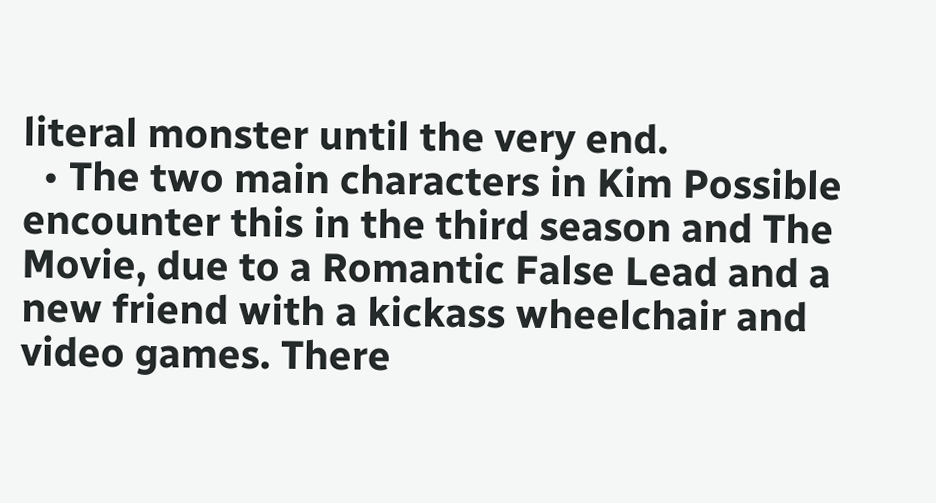literal monster until the very end.
  • The two main characters in Kim Possible encounter this in the third season and The Movie, due to a Romantic False Lead and a new friend with a kickass wheelchair and video games. There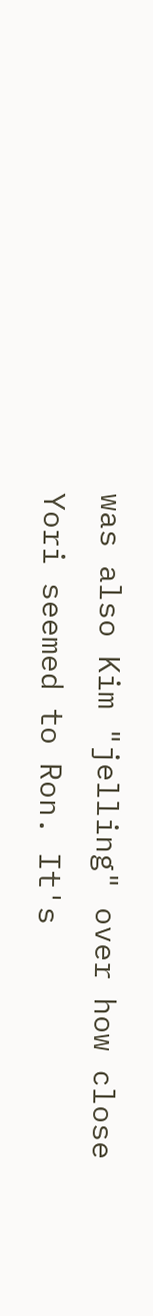was also Kim "jelling" over how close Yori seemed to Ron. It's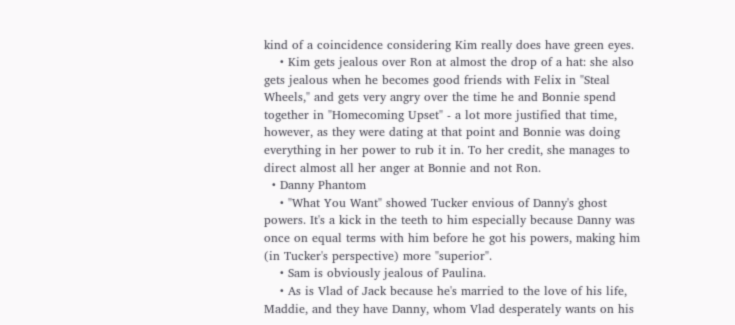kind of a coincidence considering Kim really does have green eyes.
    • Kim gets jealous over Ron at almost the drop of a hat: she also gets jealous when he becomes good friends with Felix in "Steal Wheels," and gets very angry over the time he and Bonnie spend together in "Homecoming Upset" - a lot more justified that time, however, as they were dating at that point and Bonnie was doing everything in her power to rub it in. To her credit, she manages to direct almost all her anger at Bonnie and not Ron.
  • Danny Phantom
    • "What You Want" showed Tucker envious of Danny's ghost powers. It's a kick in the teeth to him especially because Danny was once on equal terms with him before he got his powers, making him (in Tucker's perspective) more "superior".
    • Sam is obviously jealous of Paulina.
    • As is Vlad of Jack because he's married to the love of his life, Maddie, and they have Danny, whom Vlad desperately wants on his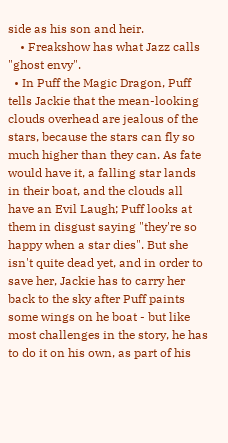side as his son and heir.
    • Freakshow has what Jazz calls "ghost envy".
  • In Puff the Magic Dragon, Puff tells Jackie that the mean-looking clouds overhead are jealous of the stars, because the stars can fly so much higher than they can. As fate would have it, a falling star lands in their boat, and the clouds all have an Evil Laugh; Puff looks at them in disgust saying "they're so happy when a star dies". But she isn't quite dead yet, and in order to save her, Jackie has to carry her back to the sky after Puff paints some wings on he boat - but like most challenges in the story, he has to do it on his own, as part of his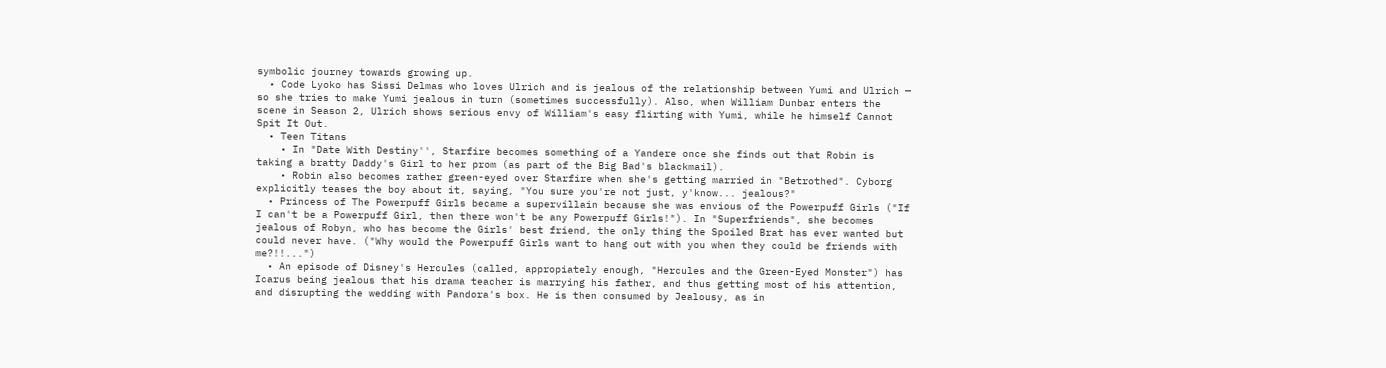symbolic journey towards growing up.
  • Code Lyoko has Sissi Delmas who loves Ulrich and is jealous of the relationship between Yumi and Ulrich — so she tries to make Yumi jealous in turn (sometimes successfully). Also, when William Dunbar enters the scene in Season 2, Ulrich shows serious envy of William's easy flirting with Yumi, while he himself Cannot Spit It Out.
  • Teen Titans
    • In "Date With Destiny'', Starfire becomes something of a Yandere once she finds out that Robin is taking a bratty Daddy's Girl to her prom (as part of the Big Bad's blackmail).
    • Robin also becomes rather green-eyed over Starfire when she's getting married in "Betrothed". Cyborg explicitly teases the boy about it, saying, "You sure you're not just, y'know... jealous?"
  • Princess of The Powerpuff Girls became a supervillain because she was envious of the Powerpuff Girls ("If I can't be a Powerpuff Girl, then there won't be any Powerpuff Girls!"). In "Superfriends", she becomes jealous of Robyn, who has become the Girls' best friend, the only thing the Spoiled Brat has ever wanted but could never have. ("Why would the Powerpuff Girls want to hang out with you when they could be friends with me?!!...")
  • An episode of Disney's Hercules (called, appropiately enough, "Hercules and the Green-Eyed Monster") has Icarus being jealous that his drama teacher is marrying his father, and thus getting most of his attention, and disrupting the wedding with Pandora's box. He is then consumed by Jealousy, as in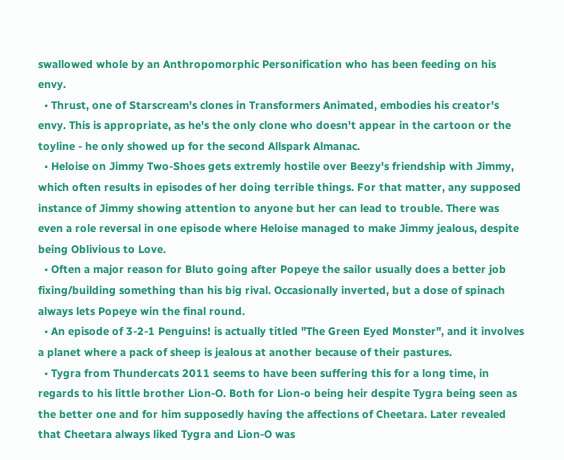swallowed whole by an Anthropomorphic Personification who has been feeding on his envy.
  • Thrust, one of Starscream's clones in Transformers Animated, embodies his creator's envy. This is appropriate, as he's the only clone who doesn't appear in the cartoon or the toyline - he only showed up for the second Allspark Almanac.
  • Heloise on Jimmy Two-Shoes gets extremly hostile over Beezy's friendship with Jimmy, which often results in episodes of her doing terrible things. For that matter, any supposed instance of Jimmy showing attention to anyone but her can lead to trouble. There was even a role reversal in one episode where Heloise managed to make Jimmy jealous, despite being Oblivious to Love.
  • Often a major reason for Bluto going after Popeye the sailor usually does a better job fixing/building something than his big rival. Occasionally inverted, but a dose of spinach always lets Popeye win the final round.
  • An episode of 3-2-1 Penguins! is actually titled "The Green Eyed Monster", and it involves a planet where a pack of sheep is jealous at another because of their pastures.
  • Tygra from Thundercats 2011 seems to have been suffering this for a long time, in regards to his little brother Lion-O. Both for Lion-o being heir despite Tygra being seen as the better one and for him supposedly having the affections of Cheetara. Later revealed that Cheetara always liked Tygra and Lion-O was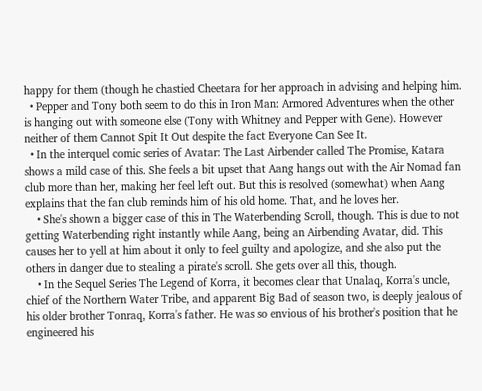happy for them (though he chastied Cheetara for her approach in advising and helping him.
  • Pepper and Tony both seem to do this in Iron Man: Armored Adventures when the other is hanging out with someone else (Tony with Whitney and Pepper with Gene). However neither of them Cannot Spit It Out despite the fact Everyone Can See It.
  • In the interquel comic series of Avatar: The Last Airbender called The Promise, Katara shows a mild case of this. She feels a bit upset that Aang hangs out with the Air Nomad fan club more than her, making her feel left out. But this is resolved (somewhat) when Aang explains that the fan club reminds him of his old home. That, and he loves her.
    • She's shown a bigger case of this in The Waterbending Scroll, though. This is due to not getting Waterbending right instantly while Aang, being an Airbending Avatar, did. This causes her to yell at him about it only to feel guilty and apologize, and she also put the others in danger due to stealing a pirate's scroll. She gets over all this, though.
    • In the Sequel Series The Legend of Korra, it becomes clear that Unalaq, Korra's uncle, chief of the Northern Water Tribe, and apparent Big Bad of season two, is deeply jealous of his older brother Tonraq, Korra's father. He was so envious of his brother's position that he engineered his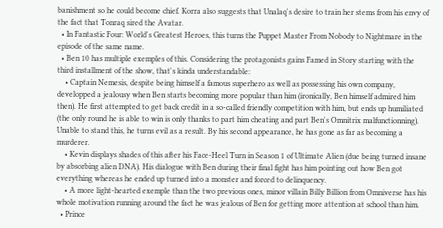banishment so he could become chief. Korra also suggests that Unalaq's desire to train her stems from his envy of the fact that Tonraq sired the Avatar.
  • In Fantastic Four: World's Greatest Heroes, this turns the Puppet Master From Nobody to Nightmare in the episode of the same name.
  • Ben 10 has multiple exemples of this. Considering the protagonists gains Famed in Story starting with the third installment of the show, that's kinda understandable:
    • Captain Nemesis, despite being himself a famous superhero as well as possessing his own company, developped a jealousy when Ben starts becoming more popular than him (ironically, Ben himself admired him then). He first attempted to get back credit in a so-called friendly competition with him, but ends up humiliated (the only round he is able to win is only thanks to part him cheating and part Ben's Omnitrix malfunctionning). Unable to stand this, he turns evil as a result. By his second appearance, he has gone as far as becoming a murderer.
    • Kevin displays shades of this after his Face-Heel Turn in Season 1 of Ultimate Alien (due being turned insane by absorbing alien DNA). His dialogue with Ben during their final fight has him pointing out how Ben got everything whereas he ended up turned into a monster and forced to delinquency.
    • A more light-hearted exemple than the two previous ones, minor villain Billy Billion from Omniverse has his whole motivation running around the fact he was jealous of Ben for getting more attention at school than him.
  • Prince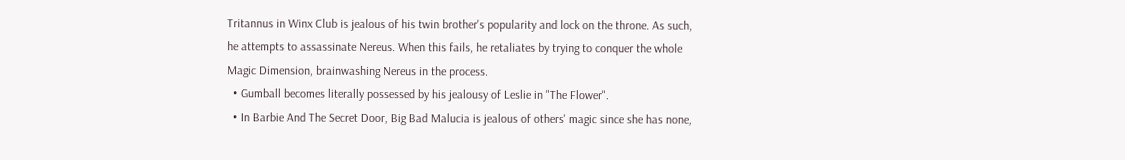Tritannus in Winx Club is jealous of his twin brother's popularity and lock on the throne. As such, he attempts to assassinate Nereus. When this fails, he retaliates by trying to conquer the whole Magic Dimension, brainwashing Nereus in the process.
  • Gumball becomes literally possessed by his jealousy of Leslie in "The Flower".
  • In Barbie And The Secret Door, Big Bad Malucia is jealous of others' magic since she has none,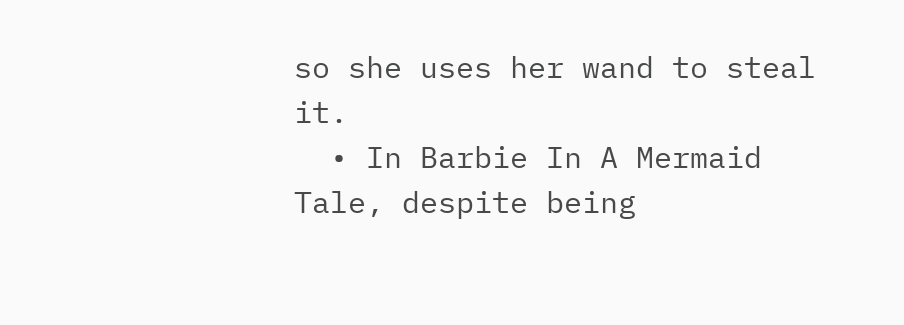so she uses her wand to steal it.
  • In Barbie In A Mermaid Tale, despite being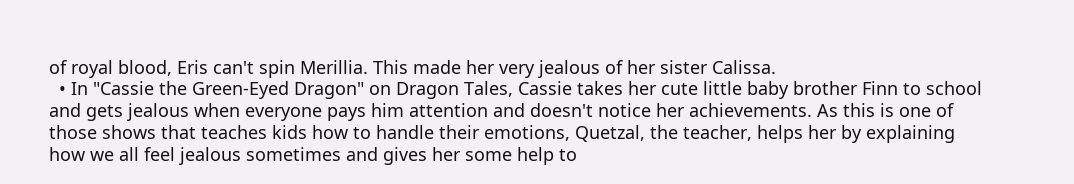of royal blood, Eris can't spin Merillia. This made her very jealous of her sister Calissa.
  • In "Cassie the Green-Eyed Dragon" on Dragon Tales, Cassie takes her cute little baby brother Finn to school and gets jealous when everyone pays him attention and doesn't notice her achievements. As this is one of those shows that teaches kids how to handle their emotions, Quetzal, the teacher, helps her by explaining how we all feel jealous sometimes and gives her some help to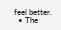feel better.
  • The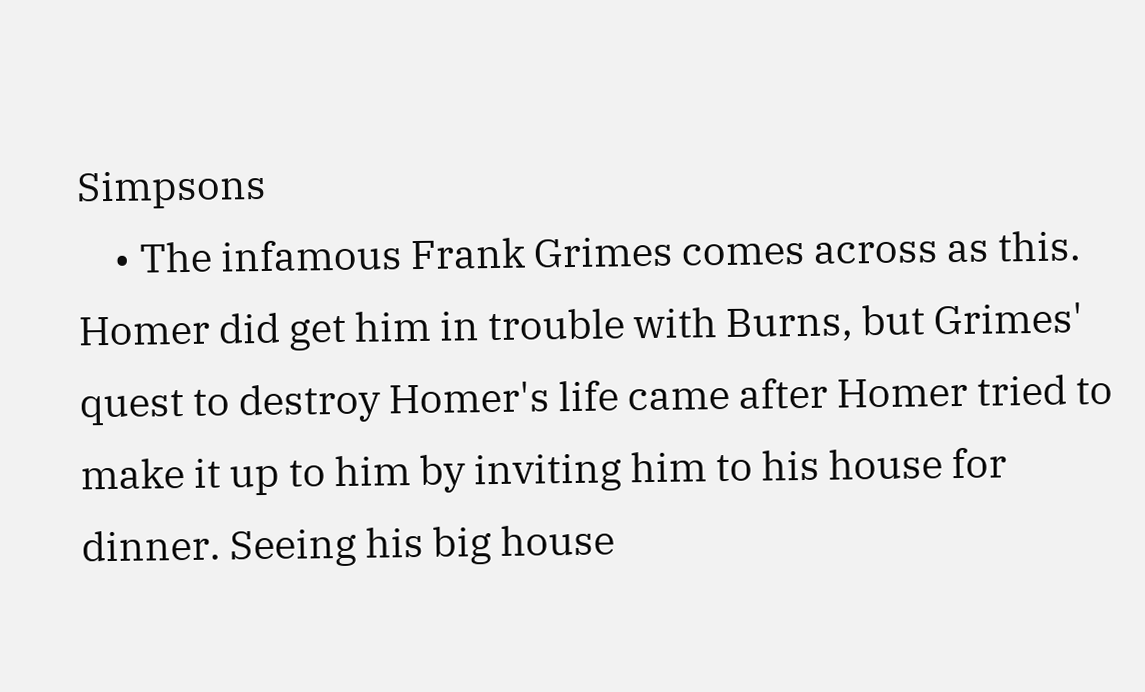Simpsons
    • The infamous Frank Grimes comes across as this. Homer did get him in trouble with Burns, but Grimes' quest to destroy Homer's life came after Homer tried to make it up to him by inviting him to his house for dinner. Seeing his big house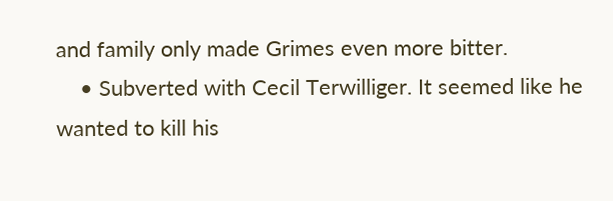and family only made Grimes even more bitter.
    • Subverted with Cecil Terwilliger. It seemed like he wanted to kill his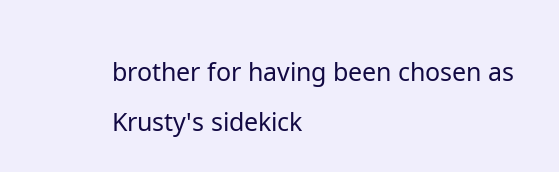brother for having been chosen as Krusty's sidekick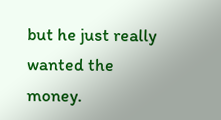but he just really wanted the money.